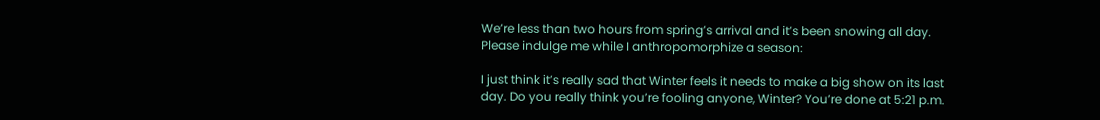We’re less than two hours from spring’s arrival and it’s been snowing all day. Please indulge me while I anthropomorphize a season:

I just think it’s really sad that Winter feels it needs to make a big show on its last day. Do you really think you’re fooling anyone, Winter? You’re done at 5:21 p.m.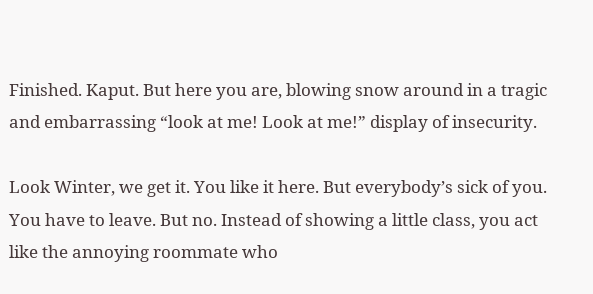Finished. Kaput. But here you are, blowing snow around in a tragic and embarrassing “look at me! Look at me!” display of insecurity.

Look Winter, we get it. You like it here. But everybody’s sick of you. You have to leave. But no. Instead of showing a little class, you act like the annoying roommate who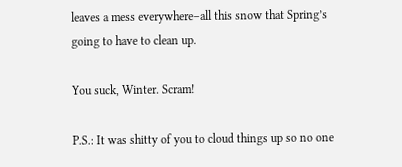leaves a mess everywhere–all this snow that Spring’s going to have to clean up.

You suck, Winter. Scram!

P.S.: It was shitty of you to cloud things up so no one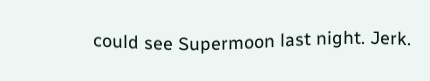could see Supermoon last night. Jerk.